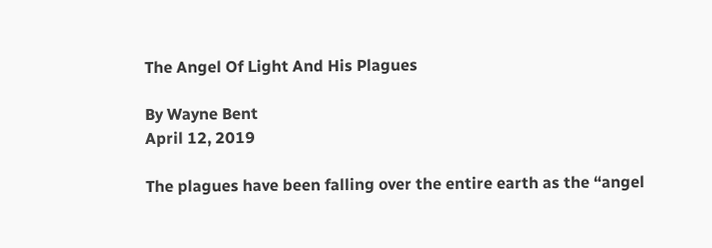The Angel Of Light And His Plagues

By Wayne Bent
April 12, 2019

The plagues have been falling over the entire earth as the “angel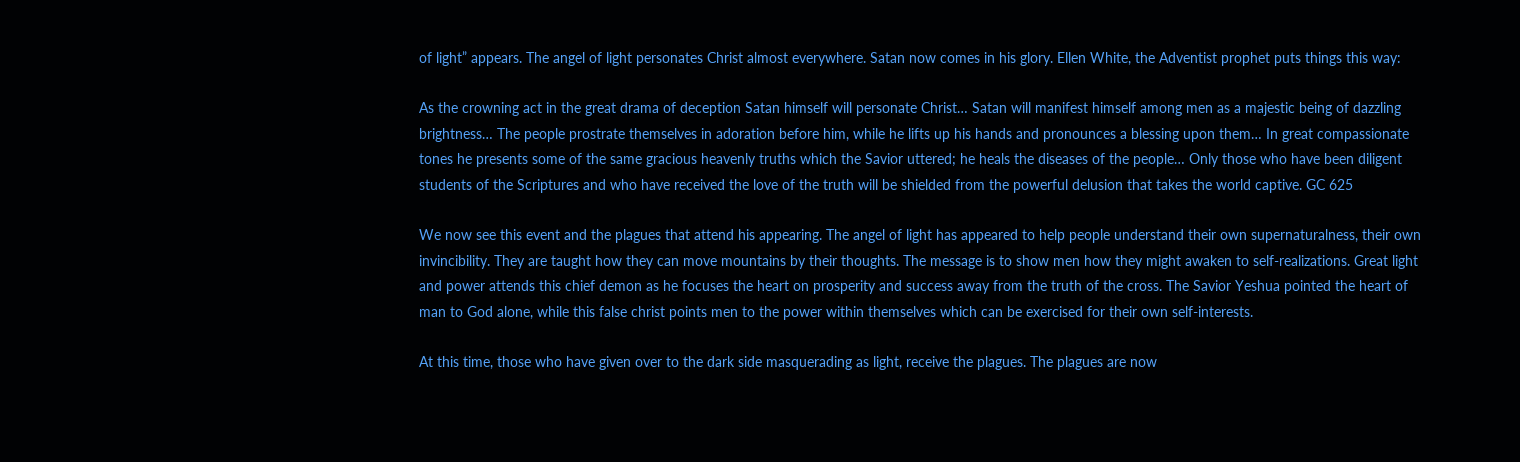of light” appears. The angel of light personates Christ almost everywhere. Satan now comes in his glory. Ellen White, the Adventist prophet puts things this way:

As the crowning act in the great drama of deception Satan himself will personate Christ… Satan will manifest himself among men as a majestic being of dazzling brightness… The people prostrate themselves in adoration before him, while he lifts up his hands and pronounces a blessing upon them… In great compassionate tones he presents some of the same gracious heavenly truths which the Savior uttered; he heals the diseases of the people… Only those who have been diligent students of the Scriptures and who have received the love of the truth will be shielded from the powerful delusion that takes the world captive. GC 625

We now see this event and the plagues that attend his appearing. The angel of light has appeared to help people understand their own supernaturalness, their own invincibility. They are taught how they can move mountains by their thoughts. The message is to show men how they might awaken to self-realizations. Great light and power attends this chief demon as he focuses the heart on prosperity and success away from the truth of the cross. The Savior Yeshua pointed the heart of man to God alone, while this false christ points men to the power within themselves which can be exercised for their own self-interests.

At this time, those who have given over to the dark side masquerading as light, receive the plagues. The plagues are now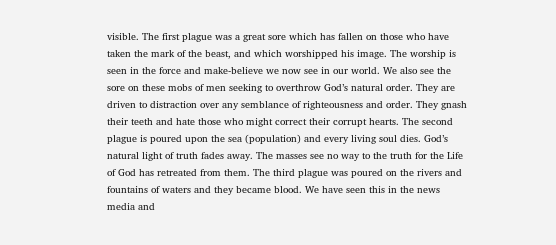visible. The first plague was a great sore which has fallen on those who have taken the mark of the beast, and which worshipped his image. The worship is seen in the force and make-believe we now see in our world. We also see the sore on these mobs of men seeking to overthrow God’s natural order. They are driven to distraction over any semblance of righteousness and order. They gnash their teeth and hate those who might correct their corrupt hearts. The second plague is poured upon the sea (population) and every living soul dies. God’s natural light of truth fades away. The masses see no way to the truth for the Life of God has retreated from them. The third plague was poured on the rivers and fountains of waters and they became blood. We have seen this in the news media and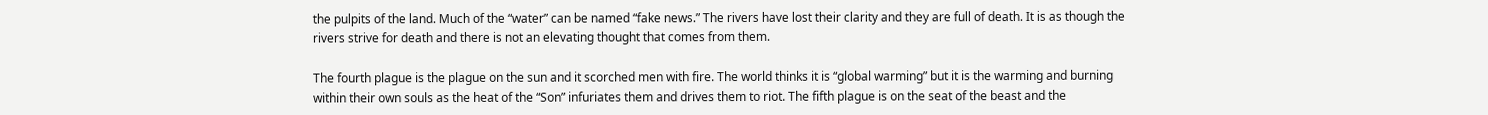the pulpits of the land. Much of the “water” can be named “fake news.” The rivers have lost their clarity and they are full of death. It is as though the rivers strive for death and there is not an elevating thought that comes from them.

The fourth plague is the plague on the sun and it scorched men with fire. The world thinks it is “global warming” but it is the warming and burning within their own souls as the heat of the “Son” infuriates them and drives them to riot. The fifth plague is on the seat of the beast and the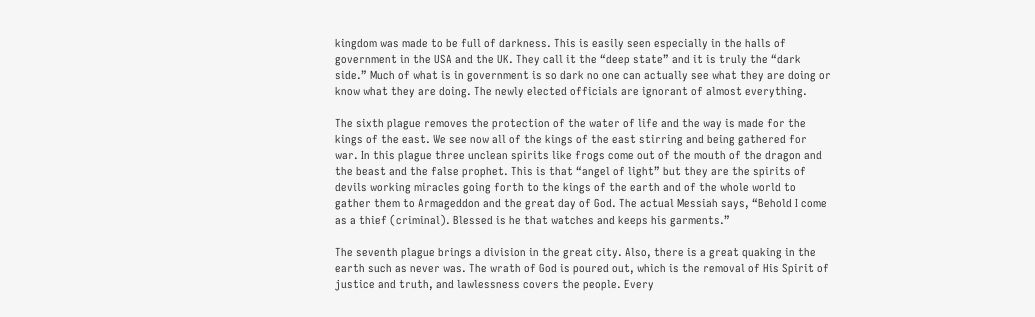kingdom was made to be full of darkness. This is easily seen especially in the halls of government in the USA and the UK. They call it the “deep state” and it is truly the “dark side.” Much of what is in government is so dark no one can actually see what they are doing or know what they are doing. The newly elected officials are ignorant of almost everything.

The sixth plague removes the protection of the water of life and the way is made for the kings of the east. We see now all of the kings of the east stirring and being gathered for war. In this plague three unclean spirits like frogs come out of the mouth of the dragon and the beast and the false prophet. This is that “angel of light” but they are the spirits of devils working miracles going forth to the kings of the earth and of the whole world to gather them to Armageddon and the great day of God. The actual Messiah says, “Behold I come as a thief (criminal). Blessed is he that watches and keeps his garments.”

The seventh plague brings a division in the great city. Also, there is a great quaking in the earth such as never was. The wrath of God is poured out, which is the removal of His Spirit of justice and truth, and lawlessness covers the people. Every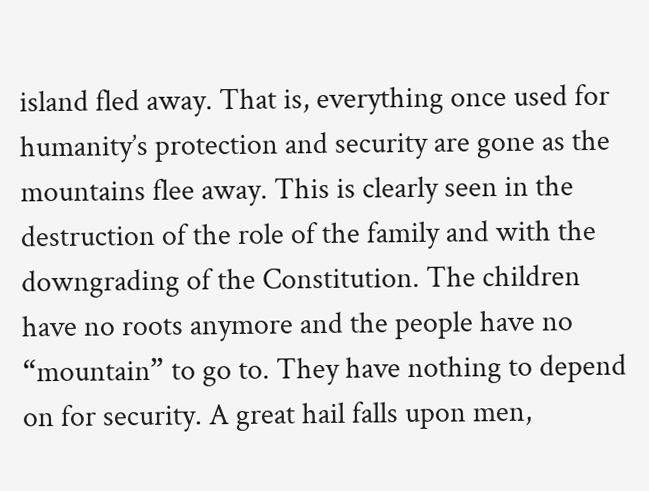island fled away. That is, everything once used for humanity’s protection and security are gone as the mountains flee away. This is clearly seen in the destruction of the role of the family and with the downgrading of the Constitution. The children have no roots anymore and the people have no “mountain” to go to. They have nothing to depend on for security. A great hail falls upon men,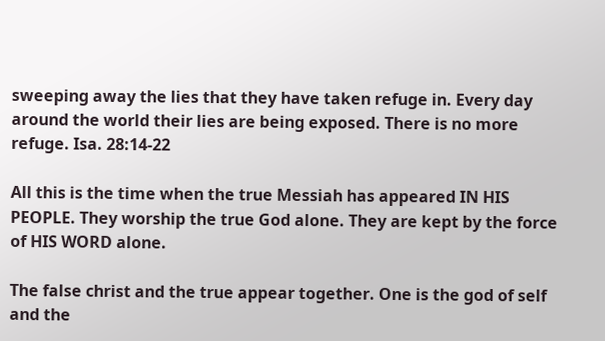sweeping away the lies that they have taken refuge in. Every day around the world their lies are being exposed. There is no more refuge. Isa. 28:14-22

All this is the time when the true Messiah has appeared IN HIS PEOPLE. They worship the true God alone. They are kept by the force of HIS WORD alone.

The false christ and the true appear together. One is the god of self and the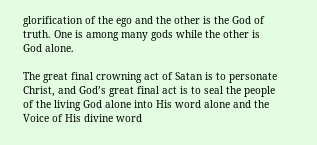glorification of the ego and the other is the God of truth. One is among many gods while the other is God alone.

The great final crowning act of Satan is to personate Christ, and God’s great final act is to seal the people of the living God alone into His word alone and the Voice of His divine word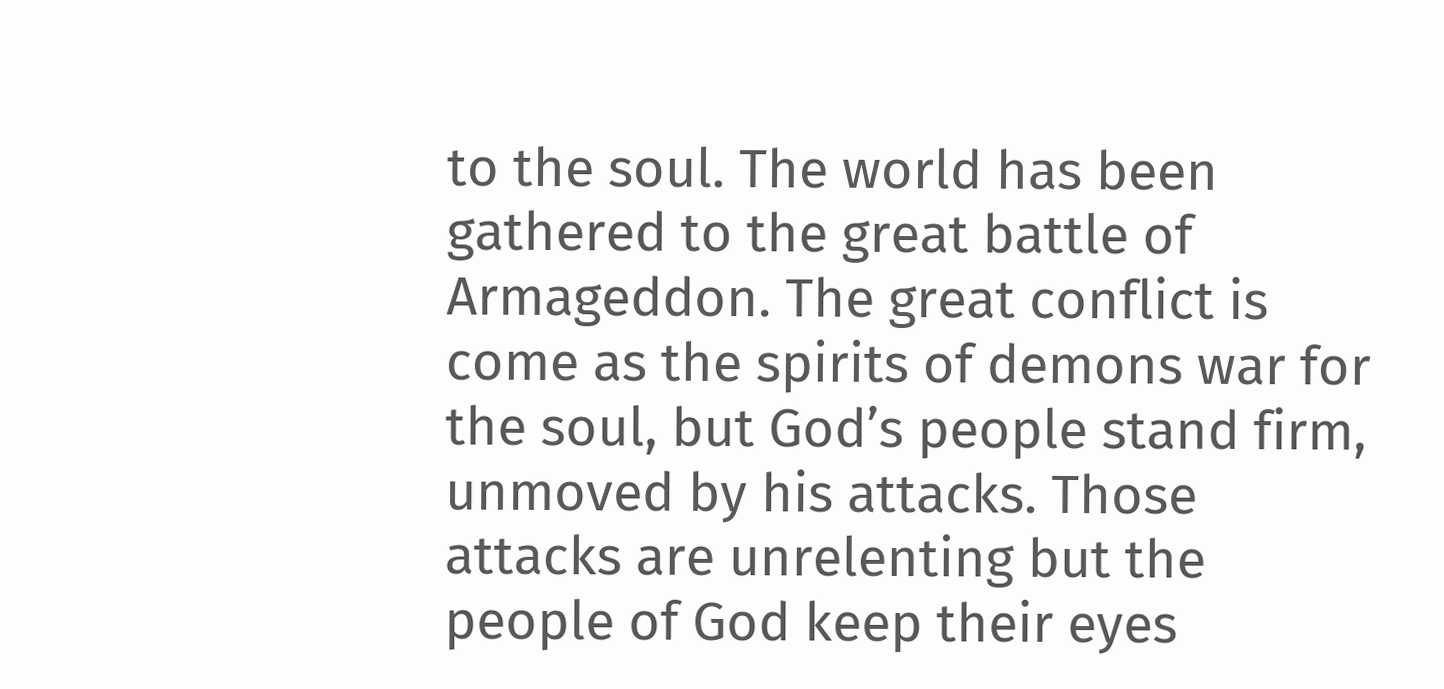to the soul. The world has been gathered to the great battle of Armageddon. The great conflict is come as the spirits of demons war for the soul, but God’s people stand firm, unmoved by his attacks. Those attacks are unrelenting but the people of God keep their eyes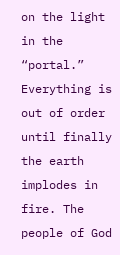on the light in the “portal.” Everything is out of order until finally the earth implodes in fire. The people of God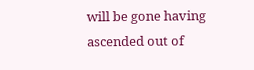will be gone having ascended out of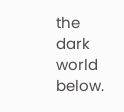the dark world below.